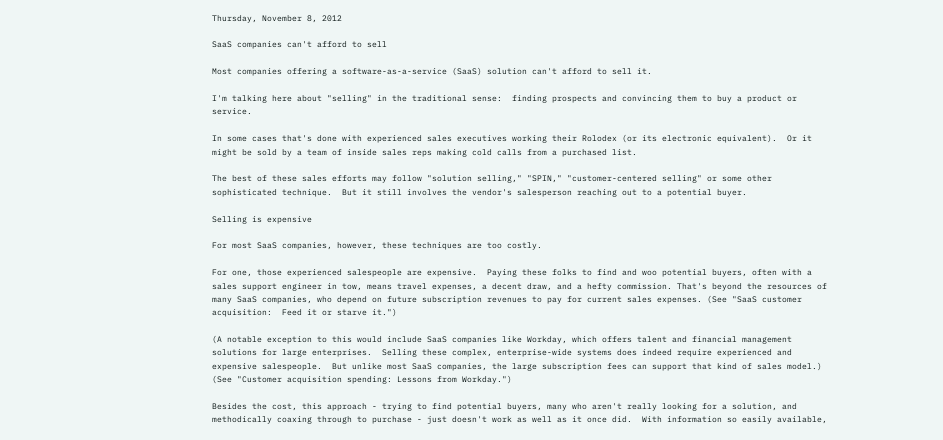Thursday, November 8, 2012

SaaS companies can't afford to sell

Most companies offering a software-as-a-service (SaaS) solution can't afford to sell it.

I'm talking here about "selling" in the traditional sense:  finding prospects and convincing them to buy a product or service.

In some cases that's done with experienced sales executives working their Rolodex (or its electronic equivalent).  Or it might be sold by a team of inside sales reps making cold calls from a purchased list.

The best of these sales efforts may follow "solution selling," "SPIN," "customer-centered selling" or some other sophisticated technique.  But it still involves the vendor's salesperson reaching out to a potential buyer.

Selling is expensive

For most SaaS companies, however, these techniques are too costly.

For one, those experienced salespeople are expensive.  Paying these folks to find and woo potential buyers, often with a sales support engineer in tow, means travel expenses, a decent draw, and a hefty commission. That's beyond the resources of many SaaS companies, who depend on future subscription revenues to pay for current sales expenses. (See "SaaS customer acquisition:  Feed it or starve it.")

(A notable exception to this would include SaaS companies like Workday, which offers talent and financial management solutions for large enterprises.  Selling these complex, enterprise-wide systems does indeed require experienced and expensive salespeople.  But unlike most SaaS companies, the large subscription fees can support that kind of sales model.)  (See "Customer acquisition spending: Lessons from Workday.")

Besides the cost, this approach - trying to find potential buyers, many who aren't really looking for a solution, and methodically coaxing through to purchase - just doesn't work as well as it once did.  With information so easily available,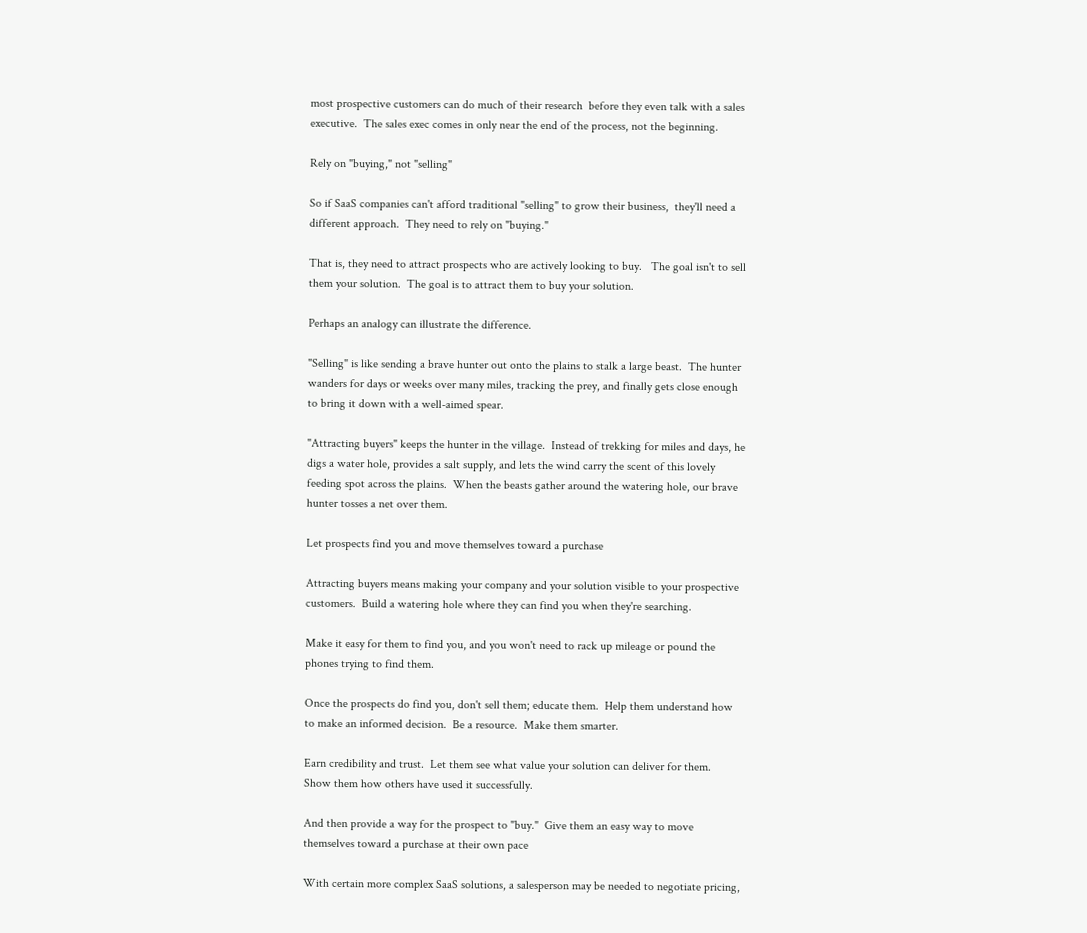most prospective customers can do much of their research  before they even talk with a sales executive.  The sales exec comes in only near the end of the process, not the beginning.

Rely on "buying," not "selling"

So if SaaS companies can't afford traditional "selling" to grow their business,  they'll need a different approach.  They need to rely on "buying."

That is, they need to attract prospects who are actively looking to buy.   The goal isn't to sell them your solution.  The goal is to attract them to buy your solution.

Perhaps an analogy can illustrate the difference.

"Selling" is like sending a brave hunter out onto the plains to stalk a large beast.  The hunter wanders for days or weeks over many miles, tracking the prey, and finally gets close enough to bring it down with a well-aimed spear.

"Attracting buyers" keeps the hunter in the village.  Instead of trekking for miles and days, he digs a water hole, provides a salt supply, and lets the wind carry the scent of this lovely feeding spot across the plains.  When the beasts gather around the watering hole, our brave hunter tosses a net over them.

Let prospects find you and move themselves toward a purchase

Attracting buyers means making your company and your solution visible to your prospective customers.  Build a watering hole where they can find you when they're searching.

Make it easy for them to find you, and you won't need to rack up mileage or pound the phones trying to find them.

Once the prospects do find you, don't sell them; educate them.  Help them understand how to make an informed decision.  Be a resource.  Make them smarter.

Earn credibility and trust.  Let them see what value your solution can deliver for them.  Show them how others have used it successfully.

And then provide a way for the prospect to "buy."  Give them an easy way to move themselves toward a purchase at their own pace

With certain more complex SaaS solutions, a salesperson may be needed to negotiate pricing,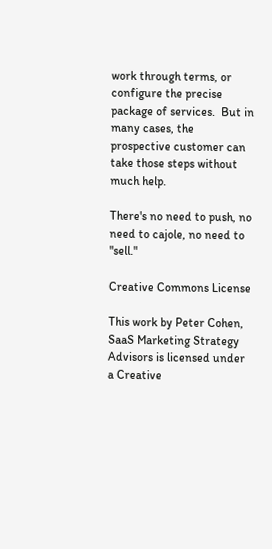work through terms, or configure the precise package of services.  But in many cases, the prospective customer can take those steps without much help.

There's no need to push, no need to cajole, no need to "sell."

Creative Commons License

This work by Peter Cohen, SaaS Marketing Strategy Advisors is licensed under a Creative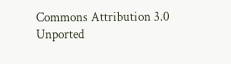Commons Attribution 3.0 Unported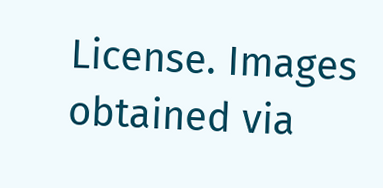License. Images obtained via